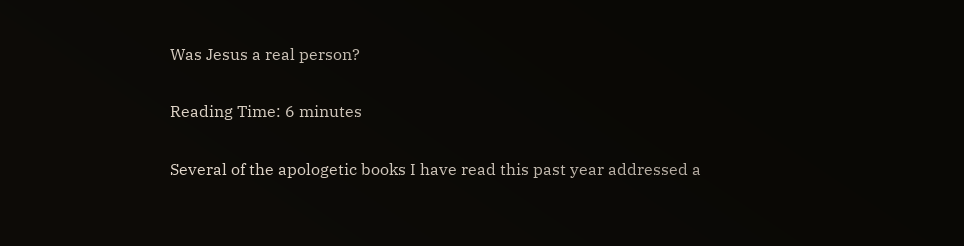Was Jesus a real person?

Reading Time: 6 minutes

Several of the apologetic books I have read this past year addressed a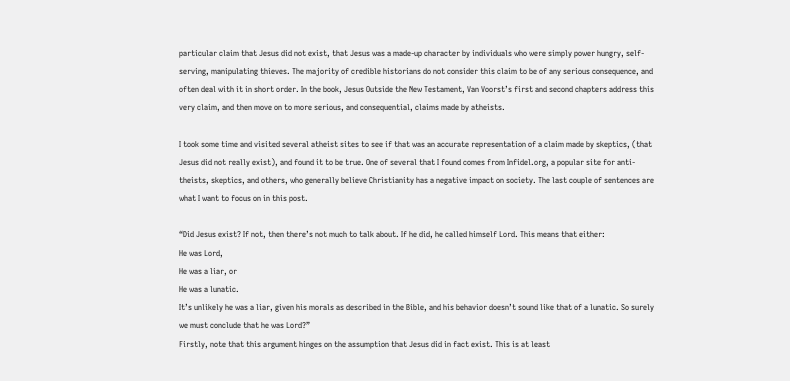particular claim that Jesus did not exist, that Jesus was a made-up character by individuals who were simply power hungry, self-serving, manipulating thieves. The majority of credible historians do not consider this claim to be of any serious consequence, and often deal with it in short order. In the book, Jesus Outside the New Testament, Van Voorst’s first and second chapters address this very claim, and then move on to more serious, and consequential, claims made by atheists.

I took some time and visited several atheist sites to see if that was an accurate representation of a claim made by skeptics, (that Jesus did not really exist), and found it to be true. One of several that I found comes from Infidel.org, a popular site for anti-theists, skeptics, and others, who generally believe Christianity has a negative impact on society. The last couple of sentences are what I want to focus on in this post.

“Did Jesus exist? If not, then there’s not much to talk about. If he did, he called himself Lord. This means that either:
He was Lord,
He was a liar, or
He was a lunatic.
It’s unlikely he was a liar, given his morals as described in the Bible, and his behavior doesn’t sound like that of a lunatic. So surely we must conclude that he was Lord?”
Firstly, note that this argument hinges on the assumption that Jesus did in fact exist. This is at least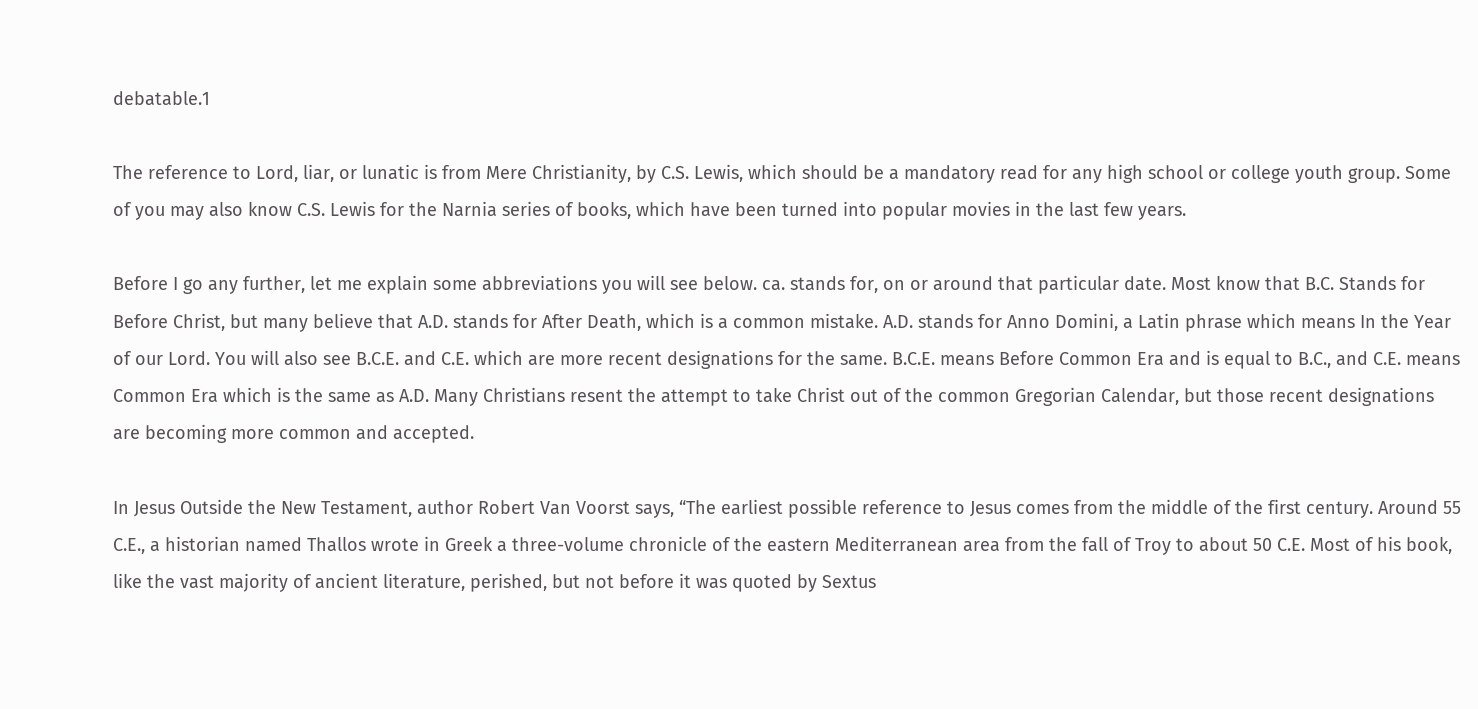debatable.1

The reference to Lord, liar, or lunatic is from Mere Christianity, by C.S. Lewis, which should be a mandatory read for any high school or college youth group. Some of you may also know C.S. Lewis for the Narnia series of books, which have been turned into popular movies in the last few years.

Before I go any further, let me explain some abbreviations you will see below. ca. stands for, on or around that particular date. Most know that B.C. Stands for Before Christ, but many believe that A.D. stands for After Death, which is a common mistake. A.D. stands for Anno Domini, a Latin phrase which means In the Year of our Lord. You will also see B.C.E. and C.E. which are more recent designations for the same. B.C.E. means Before Common Era and is equal to B.C., and C.E. means Common Era which is the same as A.D. Many Christians resent the attempt to take Christ out of the common Gregorian Calendar, but those recent designations are becoming more common and accepted.

In Jesus Outside the New Testament, author Robert Van Voorst says, “The earliest possible reference to Jesus comes from the middle of the first century. Around 55 C.E., a historian named Thallos wrote in Greek a three-volume chronicle of the eastern Mediterranean area from the fall of Troy to about 50 C.E. Most of his book, like the vast majority of ancient literature, perished, but not before it was quoted by Sextus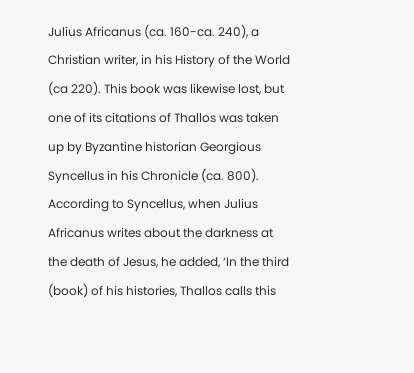Julius Africanus (ca. 160-ca. 240), a Christian writer, in his History of the World (ca 220). This book was likewise lost, but one of its citations of Thallos was taken up by Byzantine historian Georgious Syncellus in his Chronicle (ca. 800). According to Syncellus, when Julius Africanus writes about the darkness at the death of Jesus, he added, ‘In the third (book) of his histories, Thallos calls this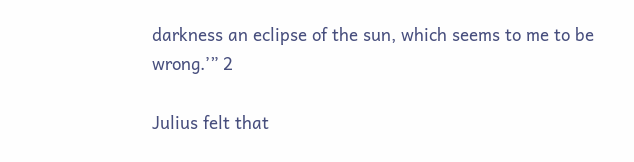darkness an eclipse of the sun, which seems to me to be wrong.’” 2

Julius felt that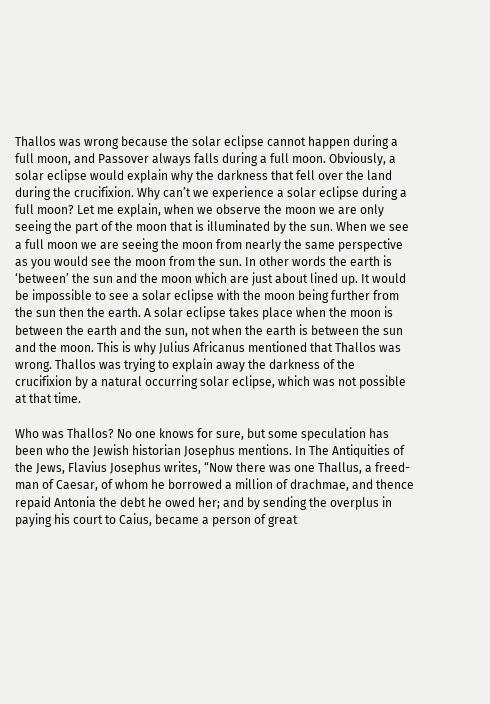Thallos was wrong because the solar eclipse cannot happen during a full moon, and Passover always falls during a full moon. Obviously, a solar eclipse would explain why the darkness that fell over the land during the crucifixion. Why can’t we experience a solar eclipse during a full moon? Let me explain, when we observe the moon we are only seeing the part of the moon that is illuminated by the sun. When we see a full moon we are seeing the moon from nearly the same perspective as you would see the moon from the sun. In other words the earth is ‘between’ the sun and the moon which are just about lined up. It would be impossible to see a solar eclipse with the moon being further from the sun then the earth. A solar eclipse takes place when the moon is between the earth and the sun, not when the earth is between the sun and the moon. This is why Julius Africanus mentioned that Thallos was wrong. Thallos was trying to explain away the darkness of the crucifixion by a natural occurring solar eclipse, which was not possible at that time.

Who was Thallos? No one knows for sure, but some speculation has been who the Jewish historian Josephus mentions. In The Antiquities of the Jews, Flavius Josephus writes, “Now there was one Thallus, a freed-man of Caesar, of whom he borrowed a million of drachmae, and thence repaid Antonia the debt he owed her; and by sending the overplus in paying his court to Caius, became a person of great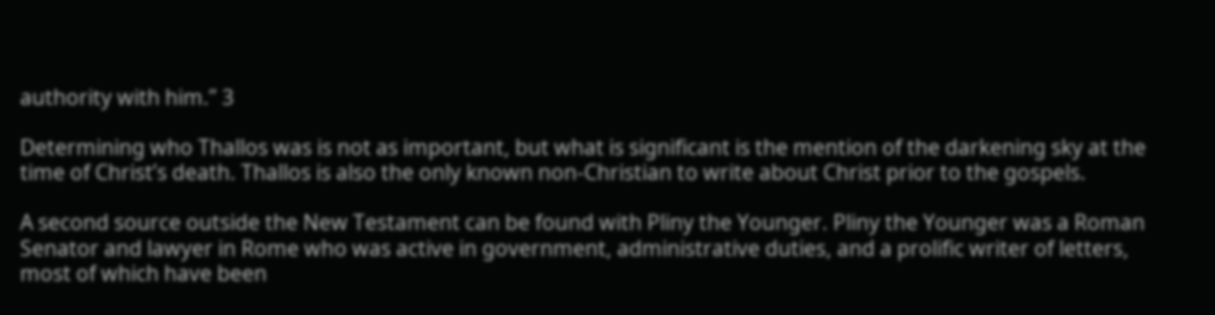authority with him.” 3

Determining who Thallos was is not as important, but what is significant is the mention of the darkening sky at the time of Christ’s death. Thallos is also the only known non-Christian to write about Christ prior to the gospels.

A second source outside the New Testament can be found with Pliny the Younger. Pliny the Younger was a Roman Senator and lawyer in Rome who was active in government, administrative duties, and a prolific writer of letters, most of which have been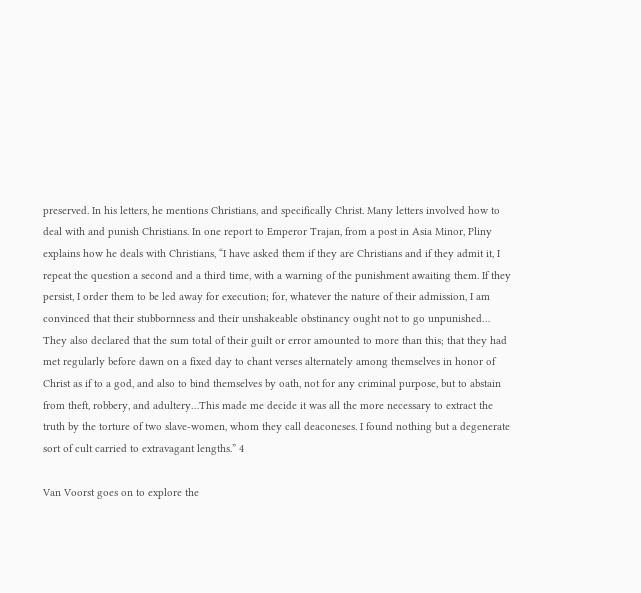preserved. In his letters, he mentions Christians, and specifically Christ. Many letters involved how to deal with and punish Christians. In one report to Emperor Trajan, from a post in Asia Minor, Pliny explains how he deals with Christians, “I have asked them if they are Christians and if they admit it, I repeat the question a second and a third time, with a warning of the punishment awaiting them. If they persist, I order them to be led away for execution; for, whatever the nature of their admission, I am convinced that their stubbornness and their unshakeable obstinancy ought not to go unpunished… They also declared that the sum total of their guilt or error amounted to more than this; that they had met regularly before dawn on a fixed day to chant verses alternately among themselves in honor of Christ as if to a god, and also to bind themselves by oath, not for any criminal purpose, but to abstain from theft, robbery, and adultery…This made me decide it was all the more necessary to extract the truth by the torture of two slave-women, whom they call deaconeses. I found nothing but a degenerate sort of cult carried to extravagant lengths.” 4

Van Voorst goes on to explore the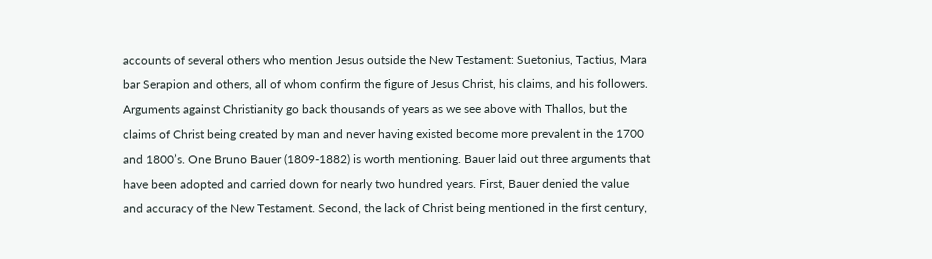accounts of several others who mention Jesus outside the New Testament: Suetonius, Tactius, Mara bar Serapion and others, all of whom confirm the figure of Jesus Christ, his claims, and his followers. Arguments against Christianity go back thousands of years as we see above with Thallos, but the claims of Christ being created by man and never having existed become more prevalent in the 1700 and 1800’s. One Bruno Bauer (1809-1882) is worth mentioning. Bauer laid out three arguments that have been adopted and carried down for nearly two hundred years. First, Bauer denied the value and accuracy of the New Testament. Second, the lack of Christ being mentioned in the first century,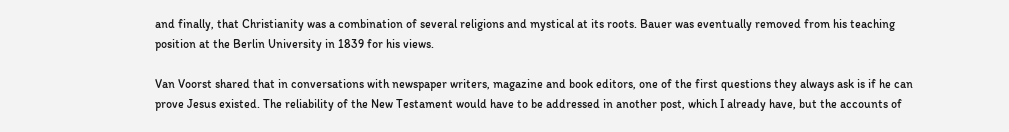and finally, that Christianity was a combination of several religions and mystical at its roots. Bauer was eventually removed from his teaching position at the Berlin University in 1839 for his views.

Van Voorst shared that in conversations with newspaper writers, magazine and book editors, one of the first questions they always ask is if he can prove Jesus existed. The reliability of the New Testament would have to be addressed in another post, which I already have, but the accounts of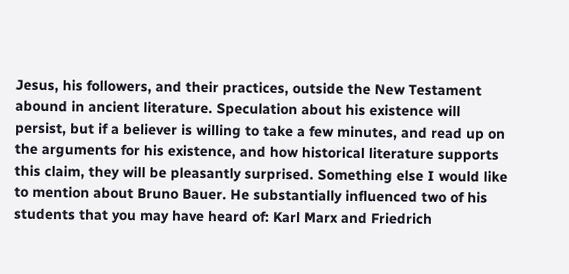Jesus, his followers, and their practices, outside the New Testament abound in ancient literature. Speculation about his existence will persist, but if a believer is willing to take a few minutes, and read up on the arguments for his existence, and how historical literature supports this claim, they will be pleasantly surprised. Something else I would like to mention about Bruno Bauer. He substantially influenced two of his students that you may have heard of: Karl Marx and Friedrich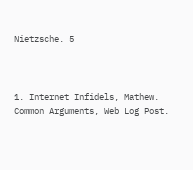Nietzsche. 5



1. Internet Infidels, Mathew. Common Arguments, Web Log Post.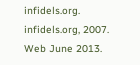infidels.org. infidels.org, 2007. Web June 2013.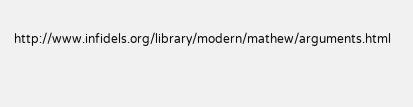http://www.infidels.org/library/modern/mathew/arguments.html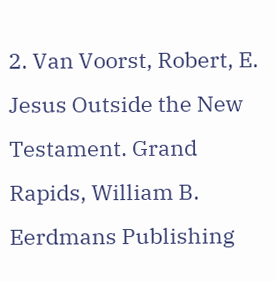2. Van Voorst, Robert, E. Jesus Outside the New Testament. Grand Rapids, William B. Eerdmans Publishing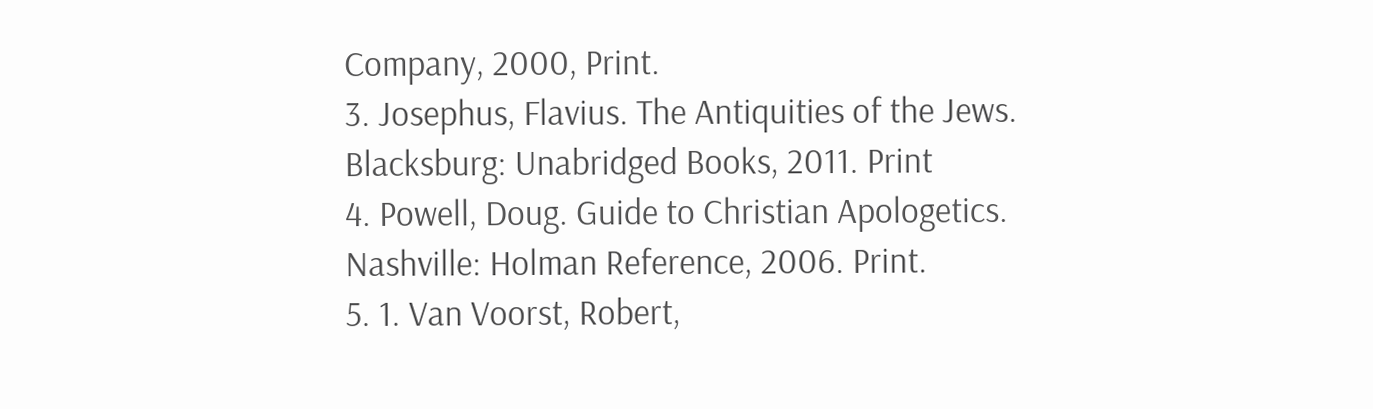Company, 2000, Print.
3. Josephus, Flavius. The Antiquities of the Jews. Blacksburg: Unabridged Books, 2011. Print
4. Powell, Doug. Guide to Christian Apologetics. Nashville: Holman Reference, 2006. Print.
5. 1. Van Voorst, Robert,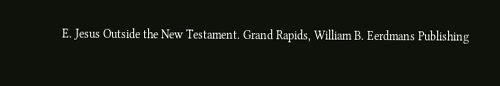E. Jesus Outside the New Testament. Grand Rapids, William B. Eerdmans Publishing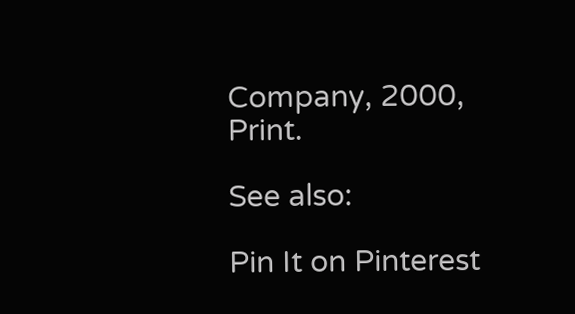Company, 2000, Print.

See also:

Pin It on Pinterest